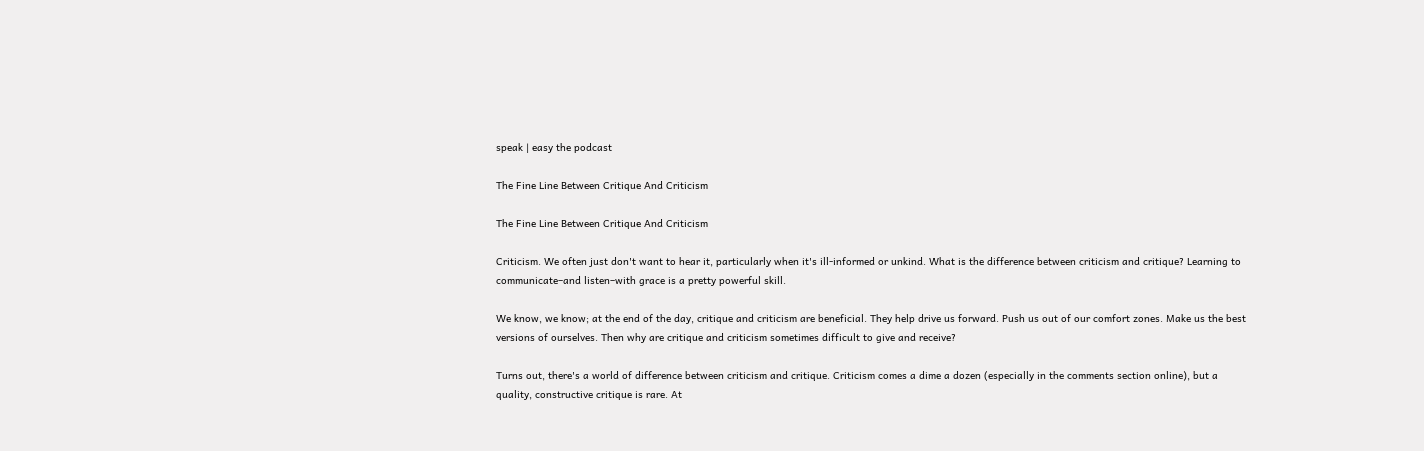speak | easy the podcast

The Fine Line Between Critique And Criticism

The Fine Line Between Critique And Criticism

Criticism. We often just don't want to hear it, particularly when it's ill-informed or unkind. What is the difference between criticism and critique? Learning to communicate–and listen–with grace is a pretty powerful skill.

We know, we know; at the end of the day, critique and criticism are beneficial. They help drive us forward. Push us out of our comfort zones. Make us the best versions of ourselves. Then why are critique and criticism sometimes difficult to give and receive?

Turns out, there's a world of difference between criticism and critique. Criticism comes a dime a dozen (especially in the comments section online), but a quality, constructive critique is rare. At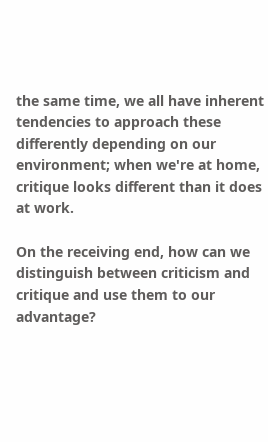the same time, we all have inherent tendencies to approach these differently depending on our environment; when we're at home, critique looks different than it does at work.

On the receiving end, how can we distinguish between criticism and critique and use them to our advantage?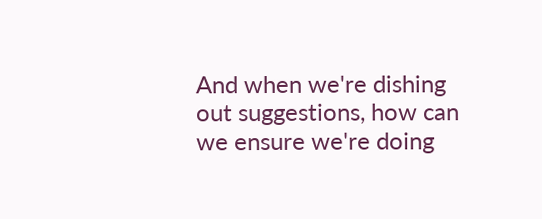And when we're dishing out suggestions, how can we ensure we're doing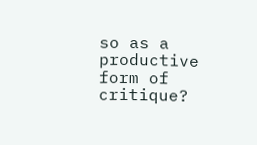so as a productive form of critique?